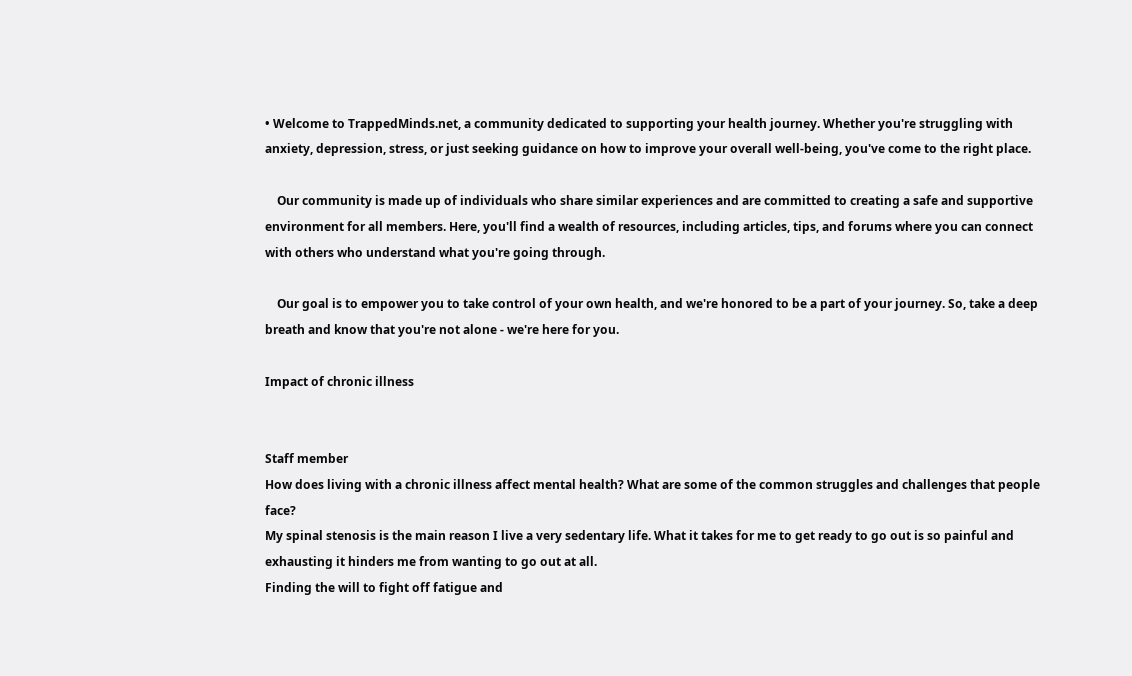• Welcome to TrappedMinds.net, a community dedicated to supporting your health journey. Whether you're struggling with anxiety, depression, stress, or just seeking guidance on how to improve your overall well-being, you've come to the right place.

    Our community is made up of individuals who share similar experiences and are committed to creating a safe and supportive environment for all members. Here, you'll find a wealth of resources, including articles, tips, and forums where you can connect with others who understand what you're going through.

    Our goal is to empower you to take control of your own health, and we're honored to be a part of your journey. So, take a deep breath and know that you're not alone - we're here for you.

Impact of chronic illness


Staff member
How does living with a chronic illness affect mental health? What are some of the common struggles and challenges that people face?
My spinal stenosis is the main reason I live a very sedentary life. What it takes for me to get ready to go out is so painful and exhausting it hinders me from wanting to go out at all.
Finding the will to fight off fatigue and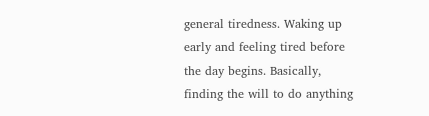general tiredness. Waking up early and feeling tired before the day begins. Basically, finding the will to do anything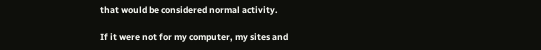that would be considered normal activity.

If it were not for my computer, my sites and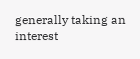generally taking an interest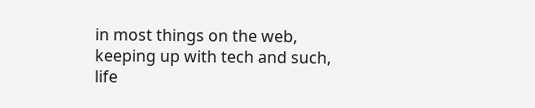in most things on the web, keeping up with tech and such, life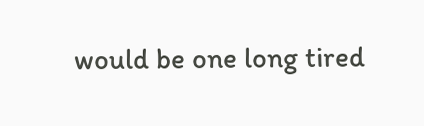would be one long tired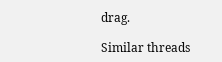drag.

Similar threads